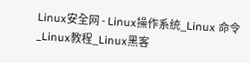Linux安全网 - Linux操作系统_Linux 命令_Linux教程_Linux黑客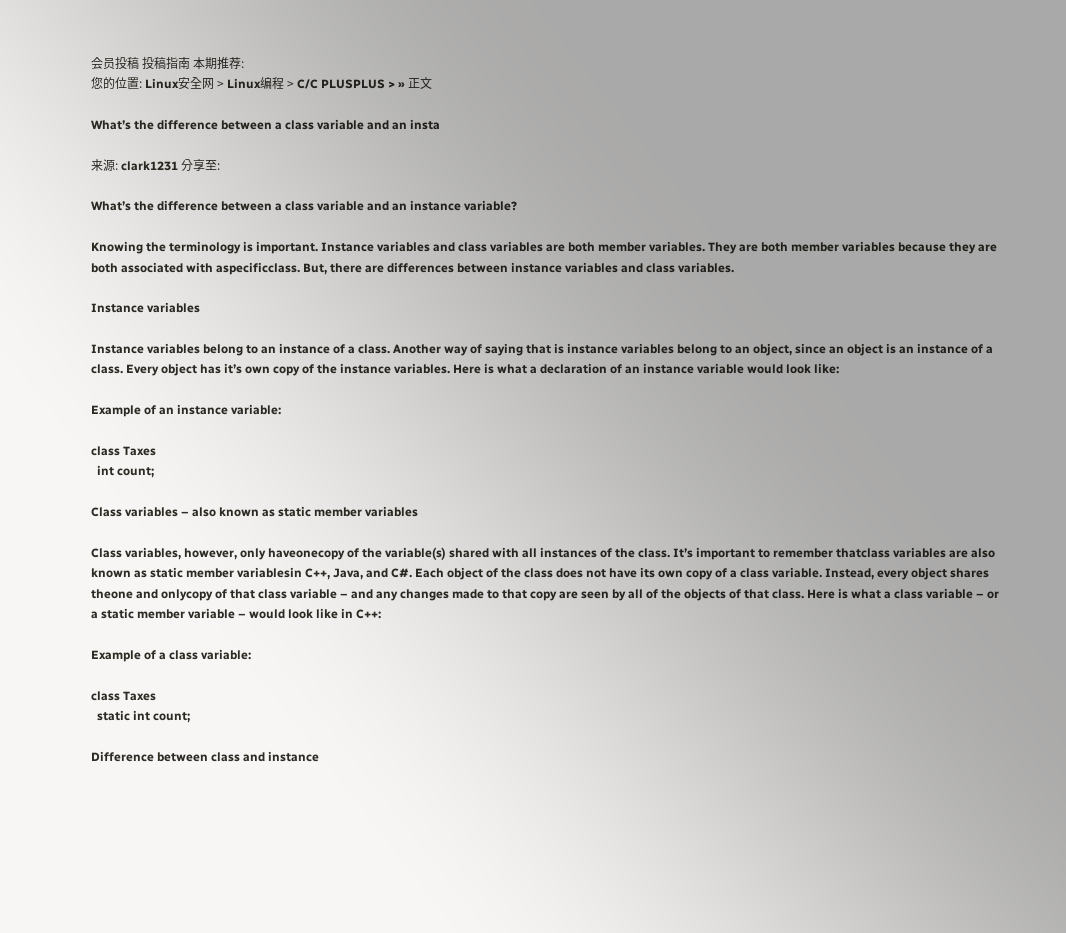会员投稿 投稿指南 本期推荐:
您的位置: Linux安全网 > Linux编程 > C/C PLUSPLUS > » 正文

What’s the difference between a class variable and an insta

来源: clark1231 分享至:

What’s the difference between a class variable and an instance variable?

Knowing the terminology is important. Instance variables and class variables are both member variables. They are both member variables because they are both associated with aspecificclass. But, there are differences between instance variables and class variables.

Instance variables

Instance variables belong to an instance of a class. Another way of saying that is instance variables belong to an object, since an object is an instance of a class. Every object has it’s own copy of the instance variables. Here is what a declaration of an instance variable would look like:

Example of an instance variable:

class Taxes
  int count;

Class variables – also known as static member variables

Class variables, however, only haveonecopy of the variable(s) shared with all instances of the class. It’s important to remember thatclass variables are also known as static member variablesin C++, Java, and C#. Each object of the class does not have its own copy of a class variable. Instead, every object shares theone and onlycopy of that class variable – and any changes made to that copy are seen by all of the objects of that class. Here is what a class variable – or a static member variable – would look like in C++:

Example of a class variable:

class Taxes
  static int count;

Difference between class and instance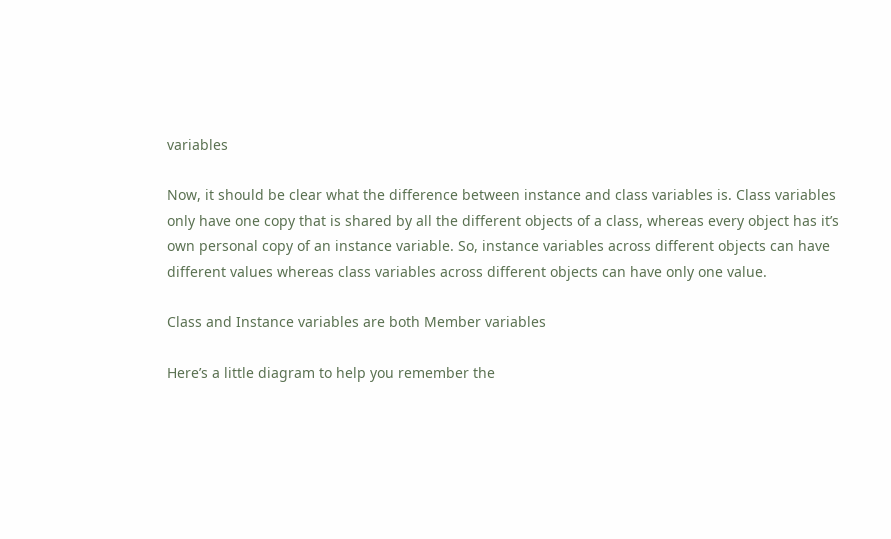variables

Now, it should be clear what the difference between instance and class variables is. Class variables only have one copy that is shared by all the different objects of a class, whereas every object has it’s own personal copy of an instance variable. So, instance variables across different objects can have different values whereas class variables across different objects can have only one value.

Class and Instance variables are both Member variables

Here’s a little diagram to help you remember the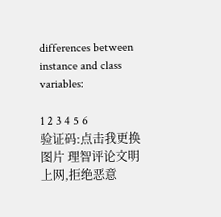differences between instance and class variables:

1 2 3 4 5 6
验证码:点击我更换图片 理智评论文明上网,拒绝恶意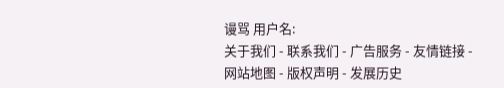谩骂 用户名:
关于我们 - 联系我们 - 广告服务 - 友情链接 - 网站地图 - 版权声明 - 发展历史